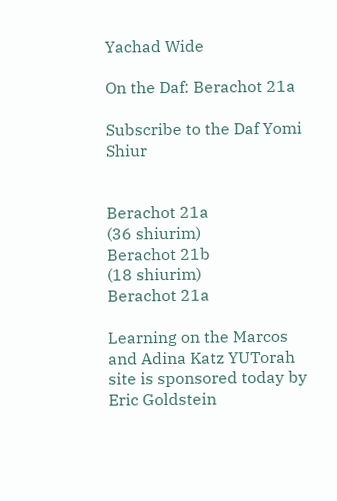Yachad Wide

On the Daf: Berachot 21a

Subscribe to the Daf Yomi Shiur


Berachot 21a
(36 shiurim)
Berachot 21b
(18 shiurim)
Berachot 21a

Learning on the Marcos and Adina Katz YUTorah site is sponsored today by Eric Goldstein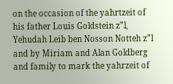on the occasion of the yahrtzeit of his father Louis Goldstein z”l, Yehudah Leib ben Nosson Notteh z”l and by Miriam and Alan Goldberg and family to mark the yahrzeit of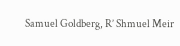Samuel Goldberg, R’ Shmuel Meir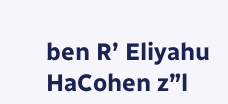ben R’ Eliyahu HaCohen z”l